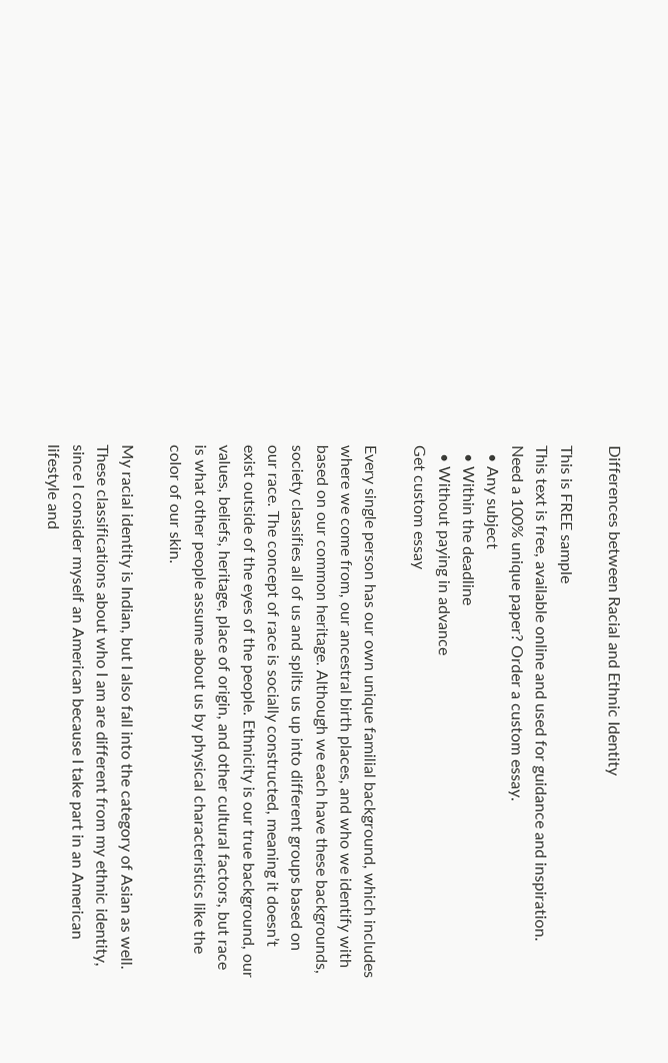Differences between Racial and Ethnic Identity

This is FREE sample
This text is free, available online and used for guidance and inspiration. Need a 100% unique paper? Order a custom essay.
  • Any subject
  • Within the deadline
  • Without paying in advance
Get custom essay

Every single person has our own unique familial background, which includes where we come from, our ancestral birth places, and who we identify with based on our common heritage. Although we each have these backgrounds, society classifies all of us and splits us up into different groups based on our race. The concept of race is socially constructed, meaning it doesn’t exist outside of the eyes of the people. Ethnicity is our true background, our values, beliefs, heritage, place of origin, and other cultural factors, but race is what other people assume about us by physical characteristics like the color of our skin.

My racial identity is Indian, but I also fall into the category of Asian as well. These classifications about who I am are different from my ethnic identity, since I consider myself an American because I take part in an American lifestyle and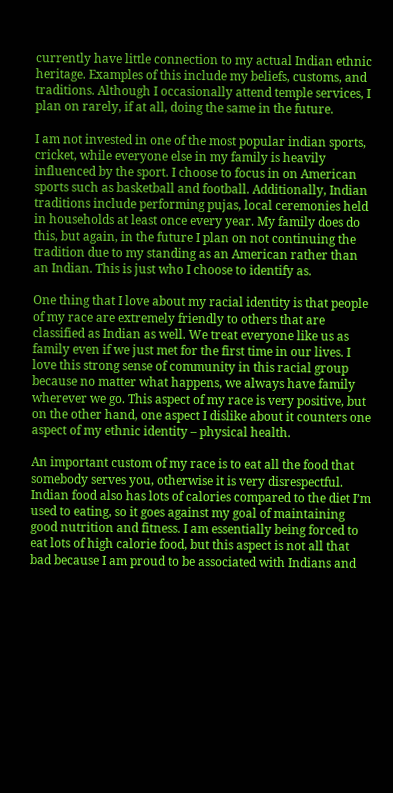currently have little connection to my actual Indian ethnic heritage. Examples of this include my beliefs, customs, and traditions. Although I occasionally attend temple services, I plan on rarely, if at all, doing the same in the future.

I am not invested in one of the most popular indian sports, cricket, while everyone else in my family is heavily influenced by the sport. I choose to focus in on American sports such as basketball and football. Additionally, Indian traditions include performing pujas, local ceremonies held in households at least once every year. My family does do this, but again, in the future I plan on not continuing the tradition due to my standing as an American rather than an Indian. This is just who I choose to identify as.

One thing that I love about my racial identity is that people of my race are extremely friendly to others that are classified as Indian as well. We treat everyone like us as family even if we just met for the first time in our lives. I love this strong sense of community in this racial group because no matter what happens, we always have family wherever we go. This aspect of my race is very positive, but on the other hand, one aspect I dislike about it counters one aspect of my ethnic identity – physical health.

An important custom of my race is to eat all the food that somebody serves you, otherwise it is very disrespectful. Indian food also has lots of calories compared to the diet I’m used to eating, so it goes against my goal of maintaining good nutrition and fitness. I am essentially being forced to eat lots of high calorie food, but this aspect is not all that bad because I am proud to be associated with Indians and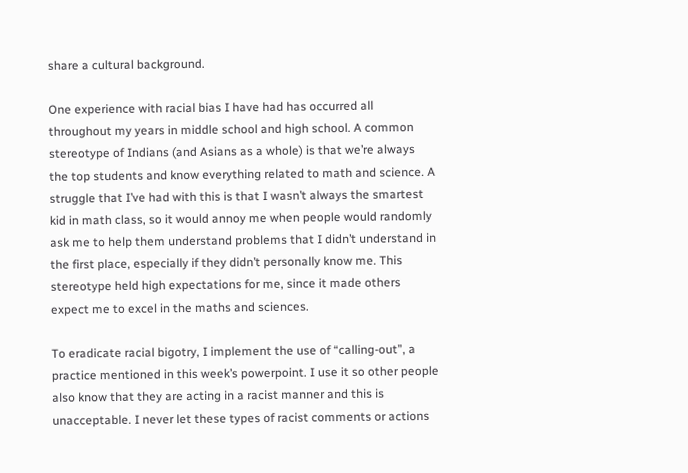share a cultural background.

One experience with racial bias I have had has occurred all throughout my years in middle school and high school. A common stereotype of Indians (and Asians as a whole) is that we’re always the top students and know everything related to math and science. A struggle that I’ve had with this is that I wasn’t always the smartest kid in math class, so it would annoy me when people would randomly ask me to help them understand problems that I didn’t understand in the first place, especially if they didn’t personally know me. This stereotype held high expectations for me, since it made others expect me to excel in the maths and sciences.

To eradicate racial bigotry, I implement the use of “calling-out”, a practice mentioned in this week’s powerpoint. I use it so other people also know that they are acting in a racist manner and this is unacceptable. I never let these types of racist comments or actions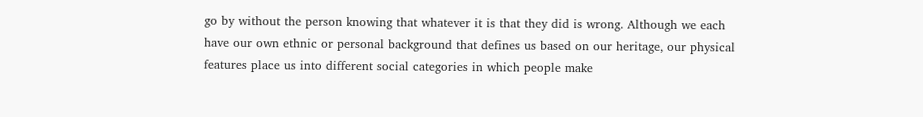go by without the person knowing that whatever it is that they did is wrong. Although we each have our own ethnic or personal background that defines us based on our heritage, our physical features place us into different social categories in which people make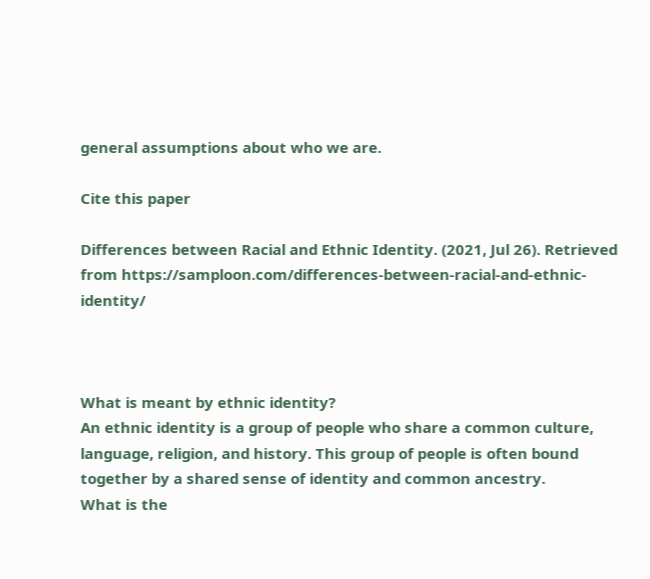general assumptions about who we are.

Cite this paper

Differences between Racial and Ethnic Identity. (2021, Jul 26). Retrieved from https://samploon.com/differences-between-racial-and-ethnic-identity/



What is meant by ethnic identity?
An ethnic identity is a group of people who share a common culture, language, religion, and history. This group of people is often bound together by a shared sense of identity and common ancestry.
What is the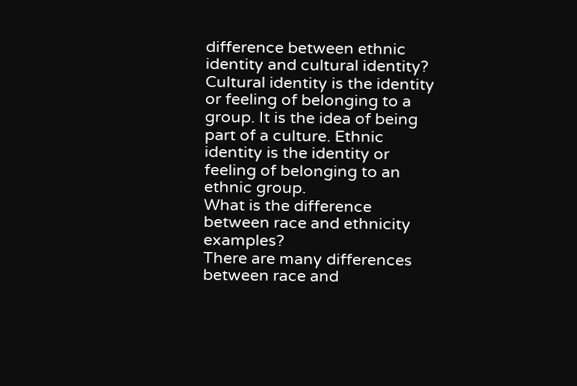difference between ethnic identity and cultural identity?
Cultural identity is the identity or feeling of belonging to a group. It is the idea of being part of a culture. Ethnic identity is the identity or feeling of belonging to an ethnic group.
What is the difference between race and ethnicity examples?
There are many differences between race and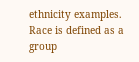ethnicity examples. Race is defined as a group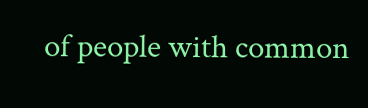of people with common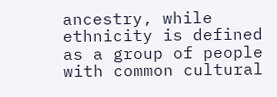ancestry, while ethnicity is defined as a group of people with common cultural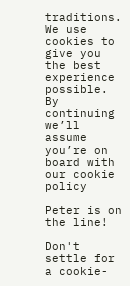traditions.
We use cookies to give you the best experience possible. By continuing we’ll assume you’re on board with our cookie policy

Peter is on the line!

Don't settle for a cookie-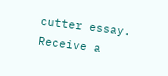cutter essay. Receive a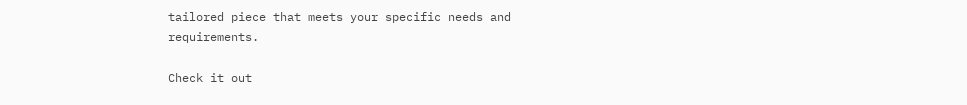tailored piece that meets your specific needs and requirements.

Check it out